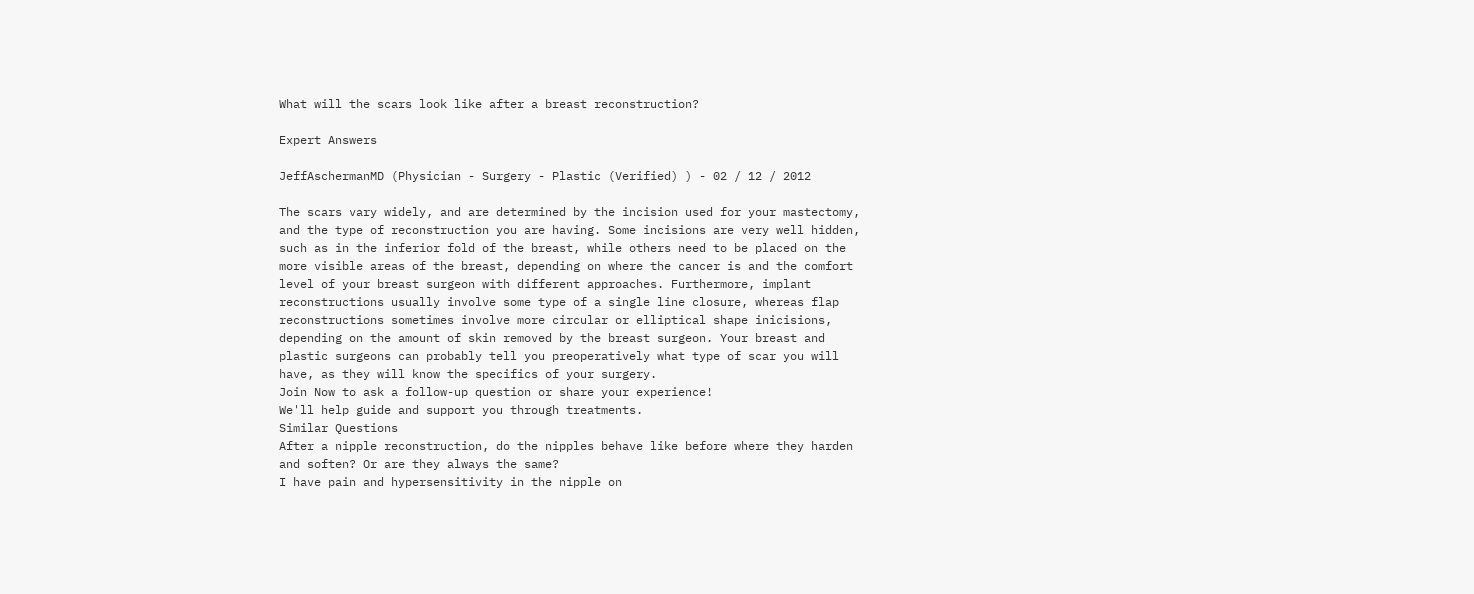What will the scars look like after a breast reconstruction?

Expert Answers

JeffAschermanMD (Physician - Surgery - Plastic (Verified) ) - 02 / 12 / 2012

The scars vary widely, and are determined by the incision used for your mastectomy, and the type of reconstruction you are having. Some incisions are very well hidden, such as in the inferior fold of the breast, while others need to be placed on the more visible areas of the breast, depending on where the cancer is and the comfort level of your breast surgeon with different approaches. Furthermore, implant reconstructions usually involve some type of a single line closure, whereas flap reconstructions sometimes involve more circular or elliptical shape inicisions, depending on the amount of skin removed by the breast surgeon. Your breast and plastic surgeons can probably tell you preoperatively what type of scar you will have, as they will know the specifics of your surgery.
Join Now to ask a follow-up question or share your experience!
We'll help guide and support you through treatments.
Similar Questions
After a nipple reconstruction, do the nipples behave like before where they harden and soften? Or are they always the same?
I have pain and hypersensitivity in the nipple on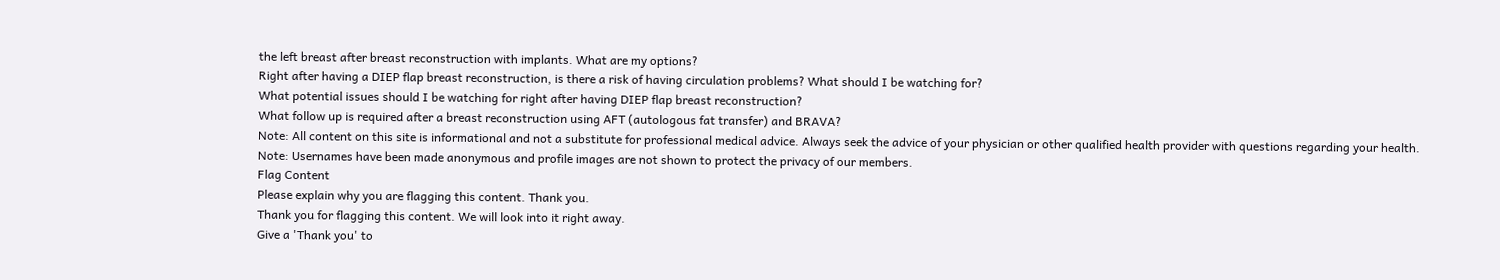the left breast after breast reconstruction with implants. What are my options?
Right after having a DIEP flap breast reconstruction, is there a risk of having circulation problems? What should I be watching for?
What potential issues should I be watching for right after having DIEP flap breast reconstruction?
What follow up is required after a breast reconstruction using AFT (autologous fat transfer) and BRAVA?
Note: All content on this site is informational and not a substitute for professional medical advice. Always seek the advice of your physician or other qualified health provider with questions regarding your health.
Note: Usernames have been made anonymous and profile images are not shown to protect the privacy of our members.
Flag Content
Please explain why you are flagging this content. Thank you.
Thank you for flagging this content. We will look into it right away.
Give a 'Thank you' to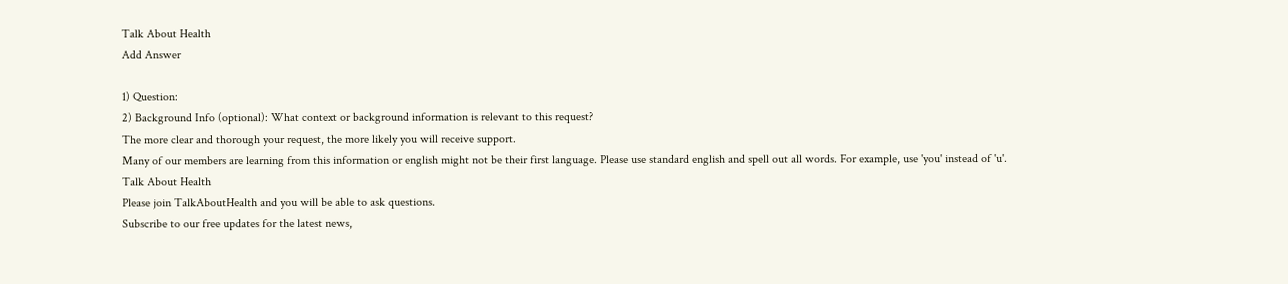Talk About Health
Add Answer

1) Question:
2) Background Info (optional): What context or background information is relevant to this request?
The more clear and thorough your request, the more likely you will receive support.
Many of our members are learning from this information or english might not be their first language. Please use standard english and spell out all words. For example, use 'you' instead of 'u'.
Talk About Health
Please join TalkAboutHealth and you will be able to ask questions.
Subscribe to our free updates for the latest news,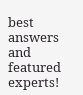best answers and featured experts!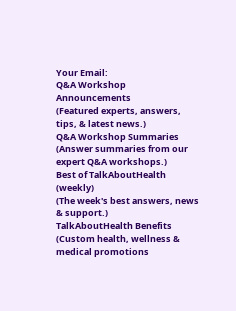Your Email:
Q&A Workshop Announcements
(Featured experts, answers, tips, & latest news.)
Q&A Workshop Summaries
(Answer summaries from our expert Q&A workshops.)
Best of TalkAboutHealth (weekly)
(The week's best answers, news & support.)
TalkAboutHealth Benefits
(Custom health, wellness & medical promotions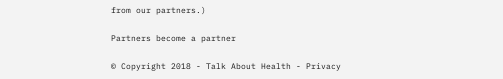from our partners.)

Partners become a partner

© Copyright 2018 - Talk About Health - Privacy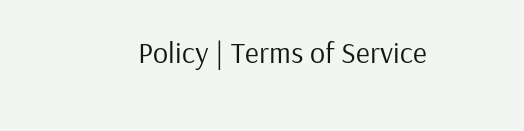Policy | Terms of Service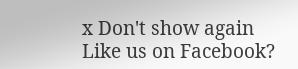x Don't show again
Like us on Facebook?